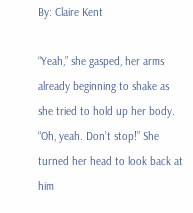By: Claire Kent

“Yeah,” she gasped, her arms already beginning to shake as she tried to hold up her body. “Oh, yeah. Don’t stop!” She turned her head to look back at him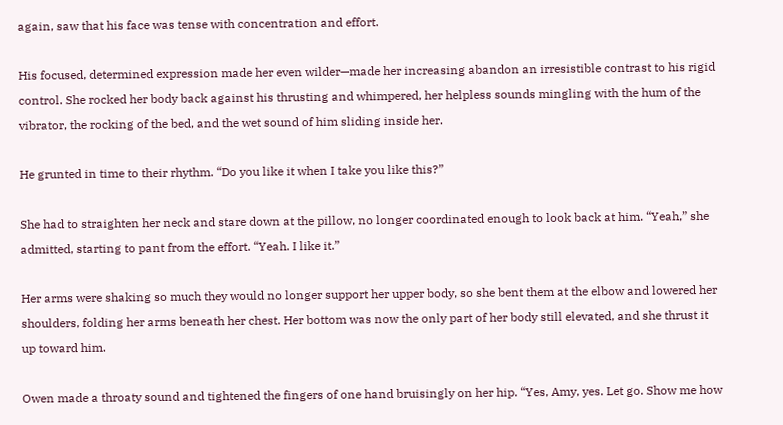again, saw that his face was tense with concentration and effort.

His focused, determined expression made her even wilder—made her increasing abandon an irresistible contrast to his rigid control. She rocked her body back against his thrusting and whimpered, her helpless sounds mingling with the hum of the vibrator, the rocking of the bed, and the wet sound of him sliding inside her.

He grunted in time to their rhythm. “Do you like it when I take you like this?”

She had to straighten her neck and stare down at the pillow, no longer coordinated enough to look back at him. “Yeah,” she admitted, starting to pant from the effort. “Yeah. I like it.”

Her arms were shaking so much they would no longer support her upper body, so she bent them at the elbow and lowered her shoulders, folding her arms beneath her chest. Her bottom was now the only part of her body still elevated, and she thrust it up toward him.

Owen made a throaty sound and tightened the fingers of one hand bruisingly on her hip. “Yes, Amy, yes. Let go. Show me how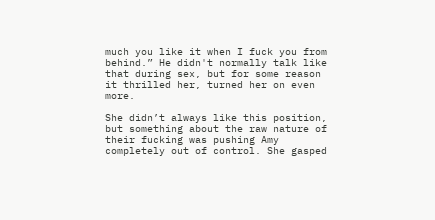much you like it when I fuck you from behind.” He didn't normally talk like that during sex, but for some reason it thrilled her, turned her on even more.

She didn’t always like this position, but something about the raw nature of their fucking was pushing Amy completely out of control. She gasped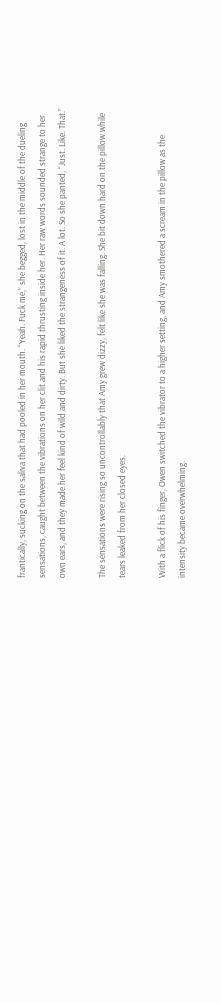frantically, sucking on the saliva that had pooled in her mouth. “Yeah. Fuck me,” she begged, lost in the middle of the dueling sensations, caught between the vibrations on her clit and his rapid thrusting inside her. Her raw words sounded strange to her own ears, and they made her feel kind of wild and dirty. But she liked the strangeness of it. A lot. So she panted, “Just. Like. That.”

The sensations were rising so uncontrollably that Amy grew dizzy, felt like she was falling. She bit down hard on the pillow while tears leaked from her closed eyes.

With a flick of his finger, Owen switched the vibrator to a higher setting, and Amy smothered a scream in the pillow as the intensity became overwhelming.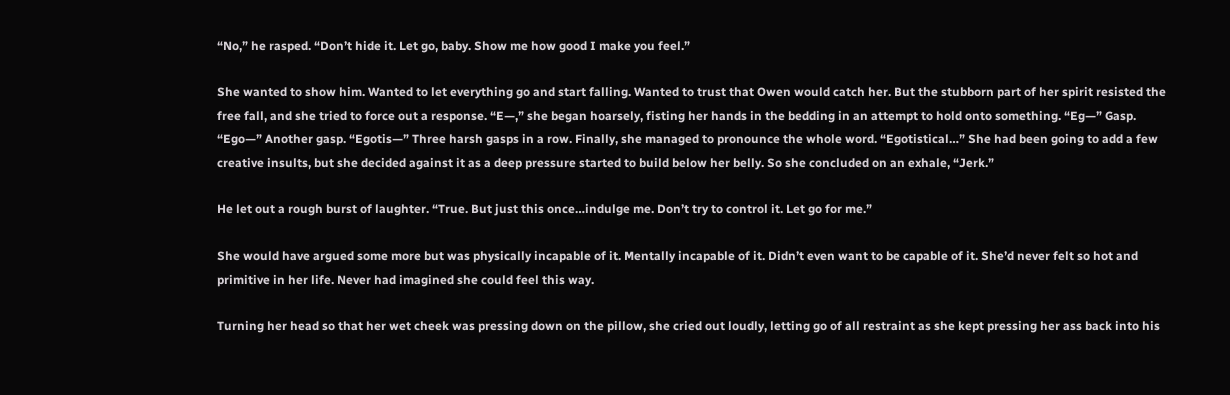“No,” he rasped. “Don’t hide it. Let go, baby. Show me how good I make you feel.”

She wanted to show him. Wanted to let everything go and start falling. Wanted to trust that Owen would catch her. But the stubborn part of her spirit resisted the free fall, and she tried to force out a response. “E—,” she began hoarsely, fisting her hands in the bedding in an attempt to hold onto something. “Eg—” Gasp. “Ego—” Another gasp. “Egotis—” Three harsh gasps in a row. Finally, she managed to pronounce the whole word. “Egotistical…” She had been going to add a few creative insults, but she decided against it as a deep pressure started to build below her belly. So she concluded on an exhale, “Jerk.”

He let out a rough burst of laughter. “True. But just this once…indulge me. Don’t try to control it. Let go for me.”

She would have argued some more but was physically incapable of it. Mentally incapable of it. Didn’t even want to be capable of it. She’d never felt so hot and primitive in her life. Never had imagined she could feel this way.

Turning her head so that her wet cheek was pressing down on the pillow, she cried out loudly, letting go of all restraint as she kept pressing her ass back into his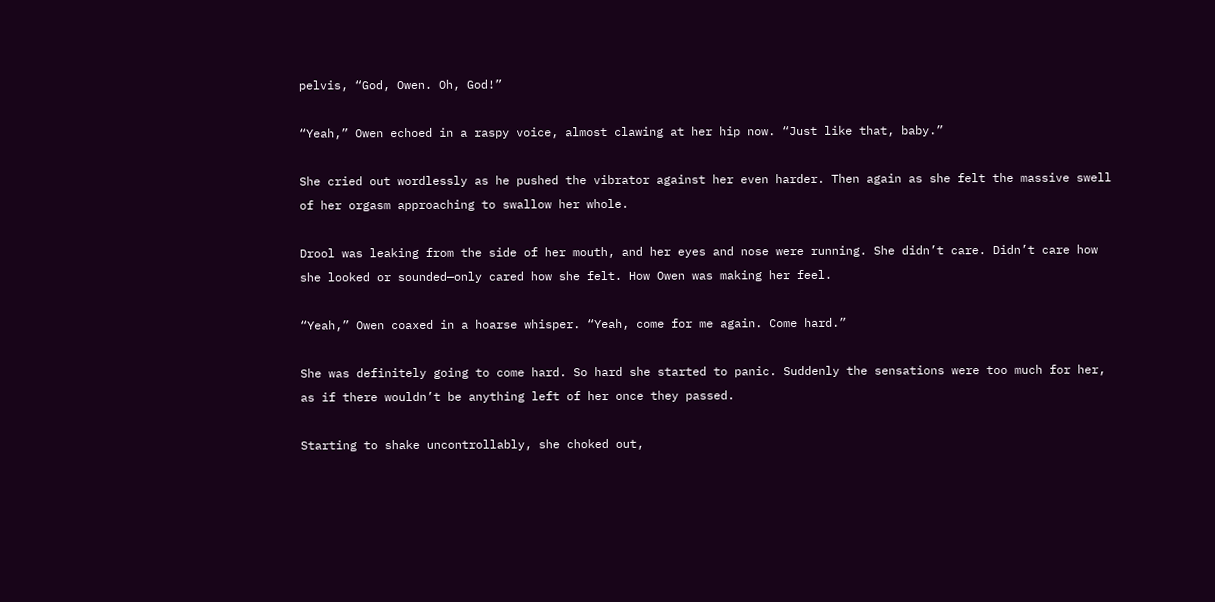pelvis, “God, Owen. Oh, God!”

“Yeah,” Owen echoed in a raspy voice, almost clawing at her hip now. “Just like that, baby.”

She cried out wordlessly as he pushed the vibrator against her even harder. Then again as she felt the massive swell of her orgasm approaching to swallow her whole.

Drool was leaking from the side of her mouth, and her eyes and nose were running. She didn’t care. Didn’t care how she looked or sounded—only cared how she felt. How Owen was making her feel.

“Yeah,” Owen coaxed in a hoarse whisper. “Yeah, come for me again. Come hard.”

She was definitely going to come hard. So hard she started to panic. Suddenly the sensations were too much for her, as if there wouldn’t be anything left of her once they passed.

Starting to shake uncontrollably, she choked out,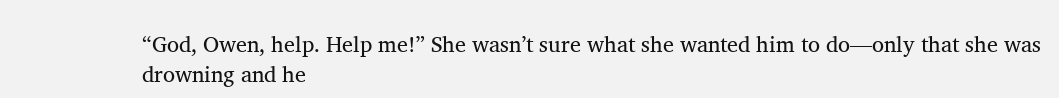“God, Owen, help. Help me!” She wasn’t sure what she wanted him to do—only that she was drowning and he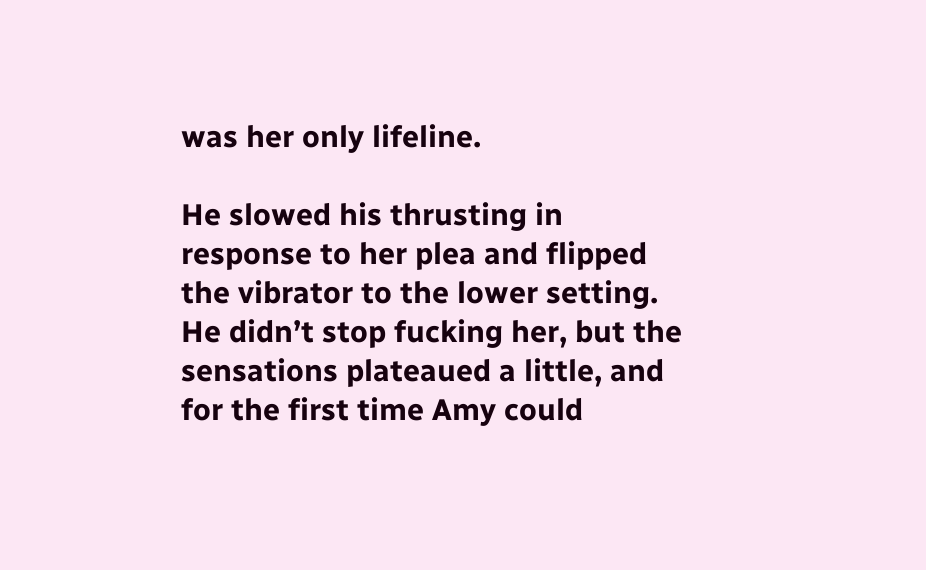was her only lifeline.

He slowed his thrusting in response to her plea and flipped the vibrator to the lower setting. He didn’t stop fucking her, but the sensations plateaued a little, and for the first time Amy could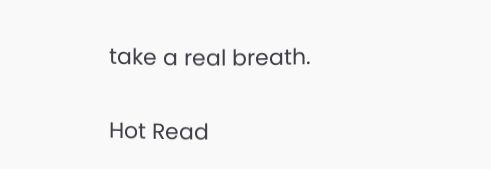take a real breath.

Hot Read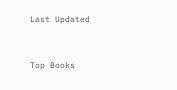Last Updated


Top Books